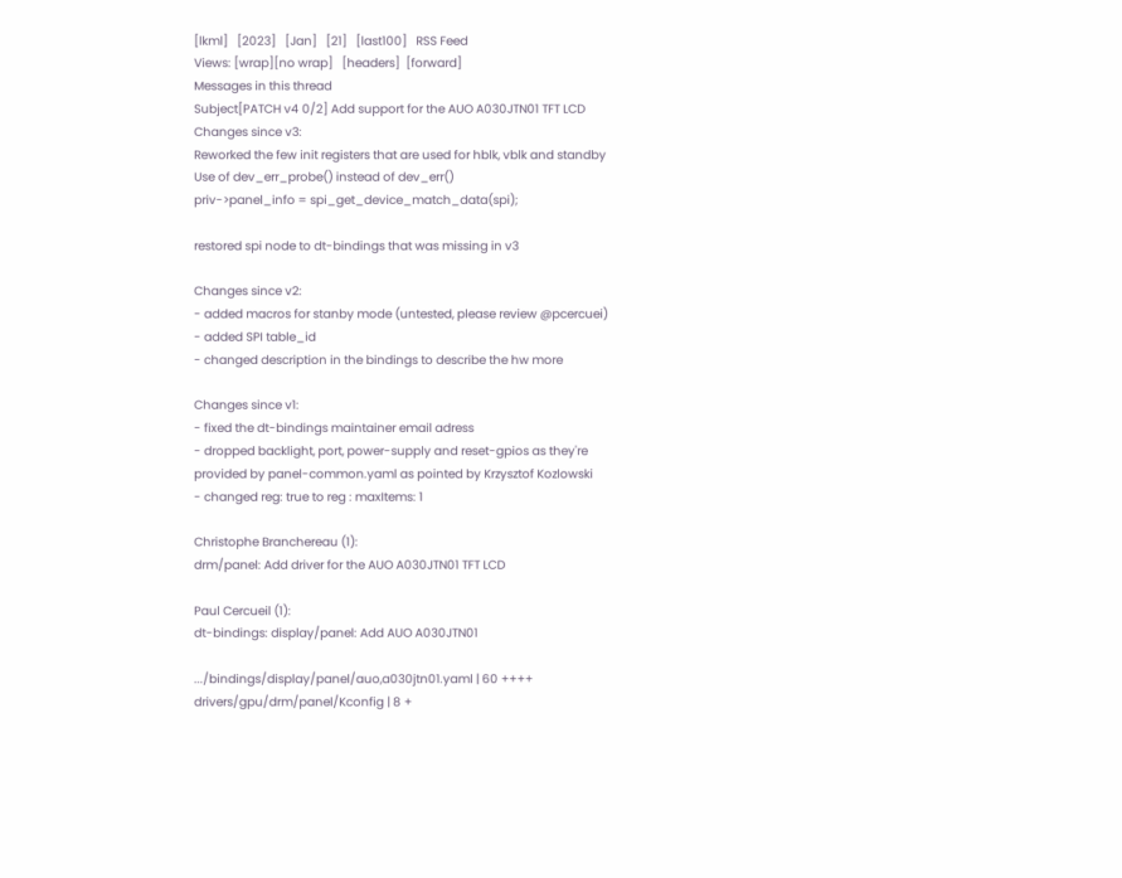[lkml]   [2023]   [Jan]   [21]   [last100]   RSS Feed
Views: [wrap][no wrap]   [headers]  [forward]
Messages in this thread
Subject[PATCH v4 0/2] Add support for the AUO A030JTN01 TFT LCD
Changes since v3:
Reworked the few init registers that are used for hblk, vblk and standby
Use of dev_err_probe() instead of dev_err()
priv->panel_info = spi_get_device_match_data(spi);

restored spi node to dt-bindings that was missing in v3

Changes since v2:
- added macros for stanby mode (untested, please review @pcercuei)
- added SPI table_id
- changed description in the bindings to describe the hw more

Changes since v1:
- fixed the dt-bindings maintainer email adress
- dropped backlight, port, power-supply and reset-gpios as they're
provided by panel-common.yaml as pointed by Krzysztof Kozlowski
- changed reg: true to reg : maxItems: 1

Christophe Branchereau (1):
drm/panel: Add driver for the AUO A030JTN01 TFT LCD

Paul Cercueil (1):
dt-bindings: display/panel: Add AUO A030JTN01

.../bindings/display/panel/auo,a030jtn01.yaml | 60 ++++
drivers/gpu/drm/panel/Kconfig | 8 +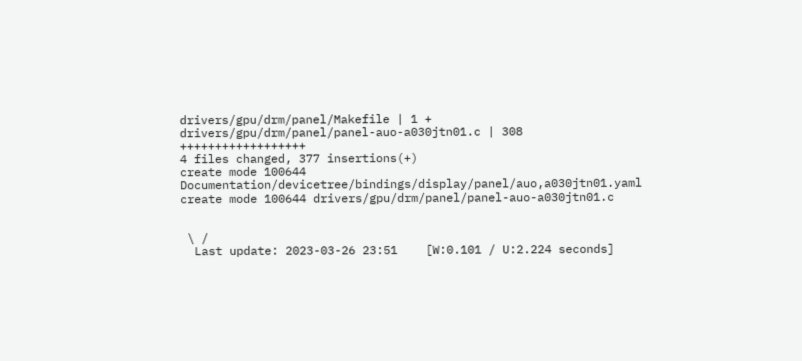drivers/gpu/drm/panel/Makefile | 1 +
drivers/gpu/drm/panel/panel-auo-a030jtn01.c | 308 ++++++++++++++++++
4 files changed, 377 insertions(+)
create mode 100644 Documentation/devicetree/bindings/display/panel/auo,a030jtn01.yaml
create mode 100644 drivers/gpu/drm/panel/panel-auo-a030jtn01.c


 \ /
  Last update: 2023-03-26 23:51    [W:0.101 / U:2.224 seconds]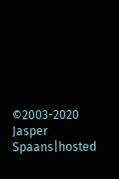©2003-2020 Jasper Spaans|hosted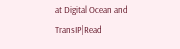at Digital Ocean and TransIP|Read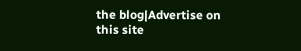the blog|Advertise on this site